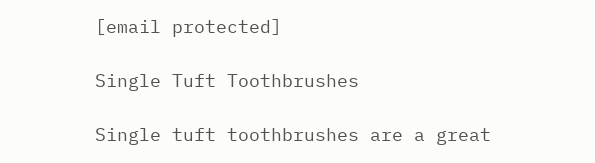[email protected]

Single Tuft Toothbrushes

Single tuft toothbrushes are a great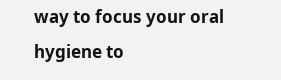way to focus your oral hygiene to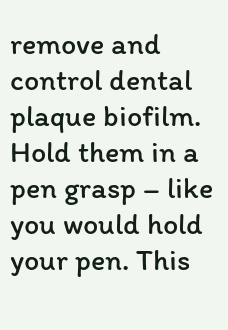remove and control dental plaque biofilm. Hold them in a pen grasp – like you would hold your pen. This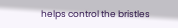helps control the bristles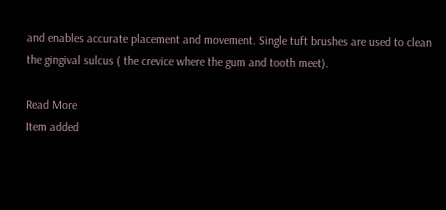and enables accurate placement and movement. Single tuft brushes are used to clean the gingival sulcus ( the crevice where the gum and tooth meet).

Read More
Item added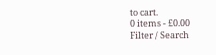to cart.
0 items - £0.00
Filter / Search